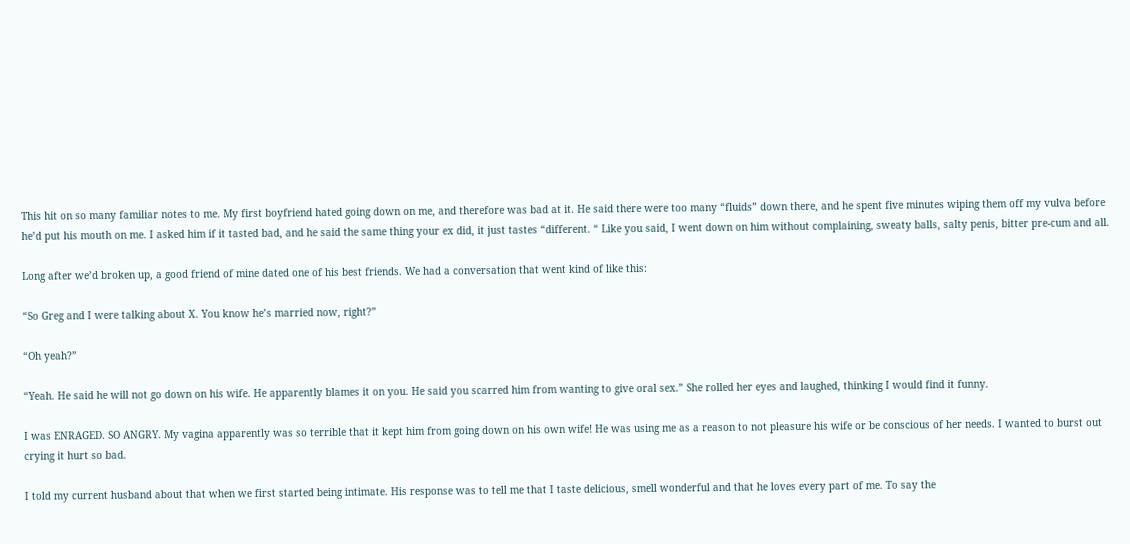This hit on so many familiar notes to me. My first boyfriend hated going down on me, and therefore was bad at it. He said there were too many “fluids” down there, and he spent five minutes wiping them off my vulva before he’d put his mouth on me. I asked him if it tasted bad, and he said the same thing your ex did, it just tastes “different. “ Like you said, I went down on him without complaining, sweaty balls, salty penis, bitter pre-cum and all.

Long after we’d broken up, a good friend of mine dated one of his best friends. We had a conversation that went kind of like this:

“So Greg and I were talking about X. You know he’s married now, right?”

“Oh yeah?”

“Yeah. He said he will not go down on his wife. He apparently blames it on you. He said you scarred him from wanting to give oral sex.” She rolled her eyes and laughed, thinking I would find it funny.

I was ENRAGED. SO ANGRY. My vagina apparently was so terrible that it kept him from going down on his own wife! He was using me as a reason to not pleasure his wife or be conscious of her needs. I wanted to burst out crying it hurt so bad.

I told my current husband about that when we first started being intimate. His response was to tell me that I taste delicious, smell wonderful and that he loves every part of me. To say the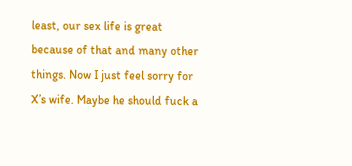least, our sex life is great because of that and many other things. Now I just feel sorry for X’s wife. Maybe he should fuck a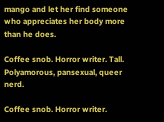mango and let her find someone who appreciates her body more than he does.

Coffee snob. Horror writer. Tall. Polyamorous, pansexual, queer nerd.

Coffee snob. Horror writer.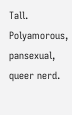Tall. Polyamorous, pansexual, queer nerd.